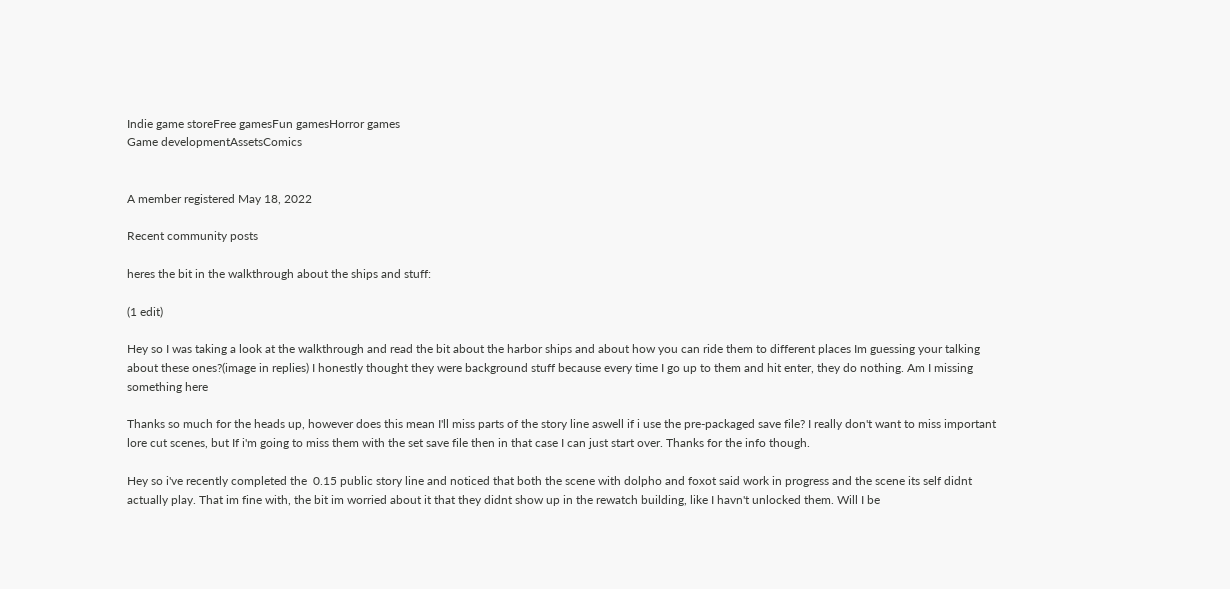Indie game storeFree gamesFun gamesHorror games
Game developmentAssetsComics


A member registered May 18, 2022

Recent community posts

heres the bit in the walkthrough about the ships and stuff:

(1 edit)

Hey so I was taking a look at the walkthrough and read the bit about the harbor ships and about how you can ride them to different places Im guessing your talking about these ones?(image in replies) I honestly thought they were background stuff because every time I go up to them and hit enter, they do nothing. Am I missing something here

Thanks so much for the heads up, however does this mean I'll miss parts of the story line aswell if i use the pre-packaged save file? I really don't want to miss important lore cut scenes, but If i'm going to miss them with the set save file then in that case I can just start over. Thanks for the info though.

Hey so i've recently completed the  0.15 public story line and noticed that both the scene with dolpho and foxot said work in progress and the scene its self didnt actually play. That im fine with, the bit im worried about it that they didnt show up in the rewatch building, like I havn't unlocked them. Will I be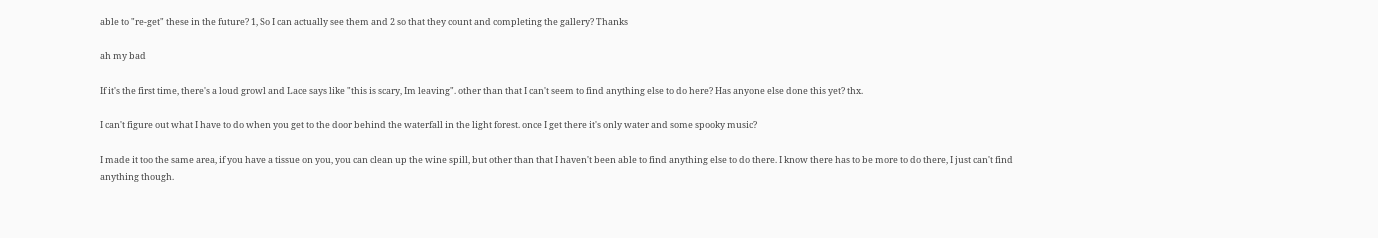able to "re-get" these in the future? 1, So I can actually see them and 2 so that they count and completing the gallery? Thanks

ah my bad

If it's the first time, there's a loud growl and Lace says like "this is scary, Im leaving". other than that I can't seem to find anything else to do here? Has anyone else done this yet? thx.

I can't figure out what I have to do when you get to the door behind the waterfall in the light forest. once I get there it's only water and some spooky music?

I made it too the same area, if you have a tissue on you, you can clean up the wine spill, but other than that I haven't been able to find anything else to do there. I know there has to be more to do there, I just can't find anything though.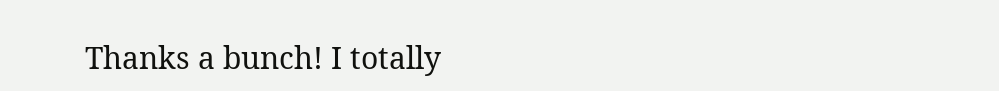Thanks a bunch! I totally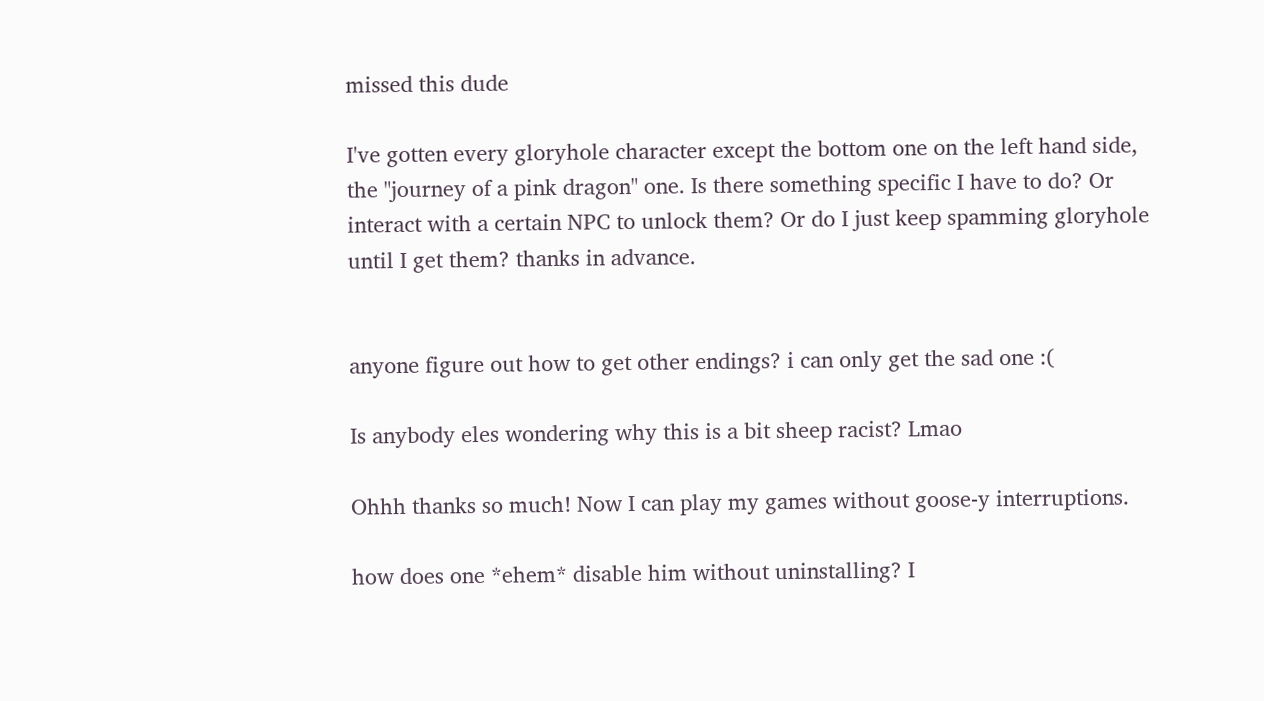missed this dude

I've gotten every gloryhole character except the bottom one on the left hand side, the "journey of a pink dragon" one. Is there something specific I have to do? Or interact with a certain NPC to unlock them? Or do I just keep spamming gloryhole until I get them? thanks in advance.


anyone figure out how to get other endings? i can only get the sad one :(

Is anybody eles wondering why this is a bit sheep racist? Lmao

Ohhh thanks so much! Now I can play my games without goose-y interruptions.

how does one *ehem* disable him without uninstalling? I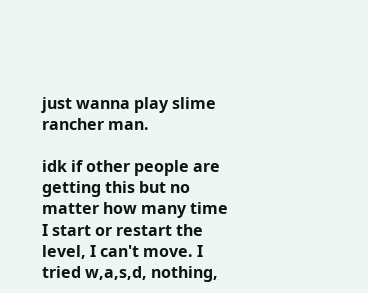just wanna play slime rancher man.

idk if other people are getting this but no matter how many time I start or restart the level, I can't move. I tried w,a,s,d, nothing,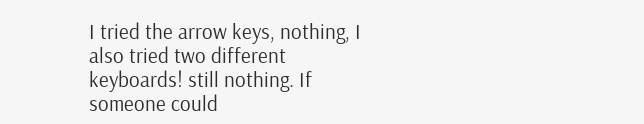I tried the arrow keys, nothing, I also tried two different keyboards! still nothing. If someone could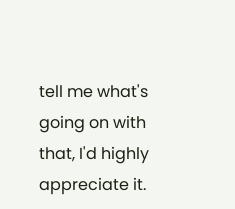tell me what's going on with that, I'd highly appreciate it.